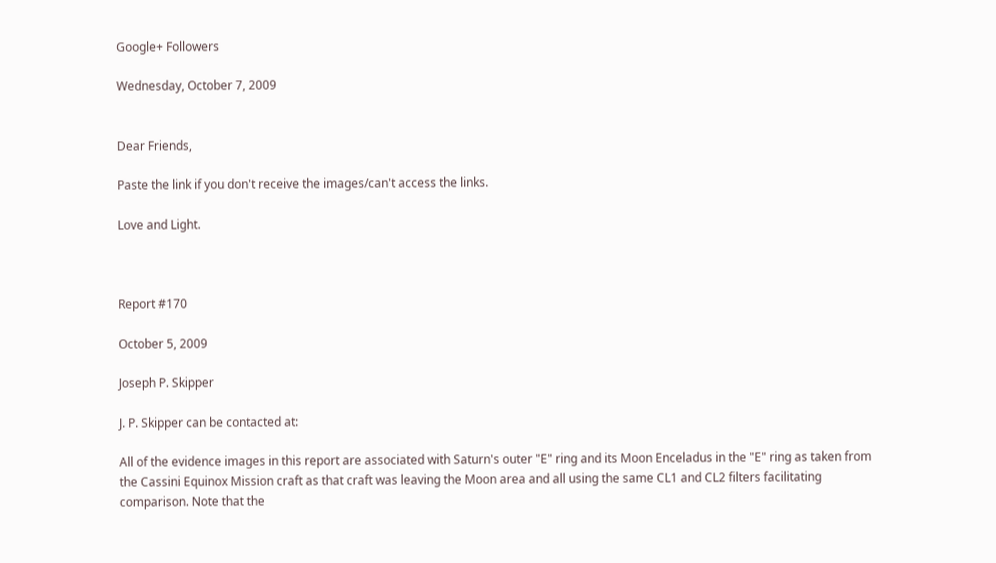Google+ Followers

Wednesday, October 7, 2009


Dear Friends,

Paste the link if you don't receive the images/can't access the links.

Love and Light.



Report #170

October 5, 2009

Joseph P. Skipper

J. P. Skipper can be contacted at:

All of the evidence images in this report are associated with Saturn's outer "E" ring and its Moon Enceladus in the "E" ring as taken from the Cassini Equinox Mission craft as that craft was leaving the Moon area and all using the same CL1 and CL2 filters facilitating comparison. Note that the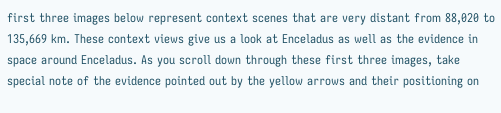first three images below represent context scenes that are very distant from 88,020 to 135,669 km. These context views give us a look at Enceladus as well as the evidence in space around Enceladus. As you scroll down through these first three images, take special note of the evidence pointed out by the yellow arrows and their positioning on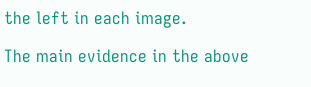the left in each image.

The main evidence in the above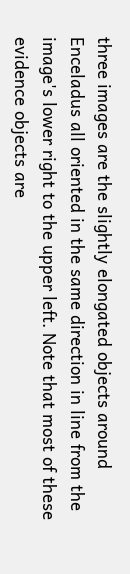three images are the slightly elongated objects around Enceladus all oriented in the same direction in line from the image's lower right to the upper left. Note that most of these evidence objects are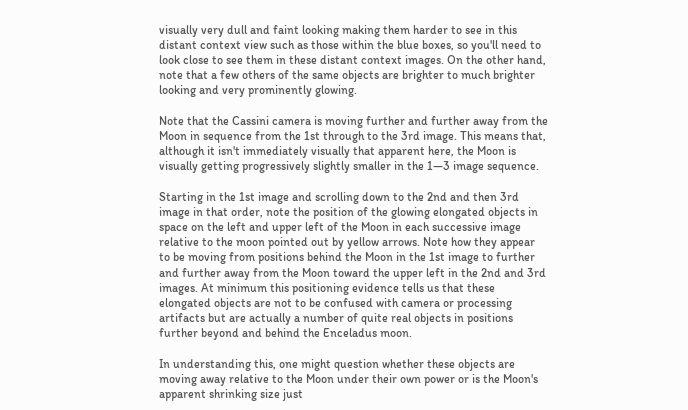visually very dull and faint looking making them harder to see in this distant context view such as those within the blue boxes, so you'll need to look close to see them in these distant context images. On the other hand, note that a few others of the same objects are brighter to much brighter looking and very prominently glowing.

Note that the Cassini camera is moving further and further away from the Moon in sequence from the 1st through to the 3rd image. This means that, although it isn't immediately visually that apparent here, the Moon is visually getting progressively slightly smaller in the 1—3 image sequence.

Starting in the 1st image and scrolling down to the 2nd and then 3rd image in that order, note the position of the glowing elongated objects in space on the left and upper left of the Moon in each successive image relative to the moon pointed out by yellow arrows. Note how they appear to be moving from positions behind the Moon in the 1st image to further and further away from the Moon toward the upper left in the 2nd and 3rd images. At minimum this positioning evidence tells us that these elongated objects are not to be confused with camera or processing artifacts but are actually a number of quite real objects in positions further beyond and behind the Enceladus moon.

In understanding this, one might question whether these objects are moving away relative to the Moon under their own power or is the Moon's apparent shrinking size just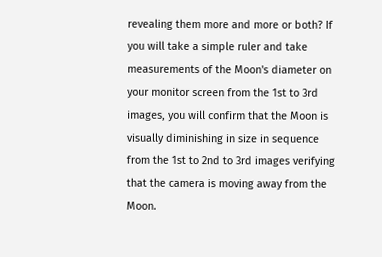revealing them more and more or both? If you will take a simple ruler and take measurements of the Moon's diameter on your monitor screen from the 1st to 3rd images, you will confirm that the Moon is visually diminishing in size in sequence from the 1st to 2nd to 3rd images verifying that the camera is moving away from the Moon.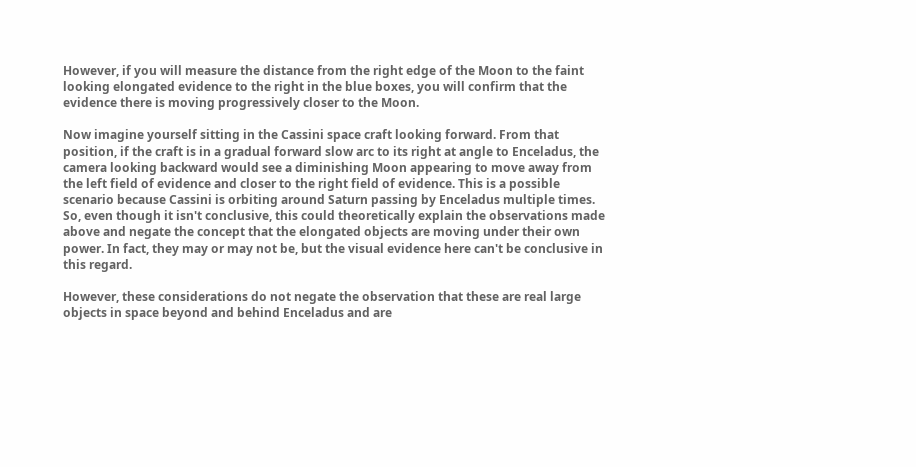However, if you will measure the distance from the right edge of the Moon to the faint looking elongated evidence to the right in the blue boxes, you will confirm that the evidence there is moving progressively closer to the Moon.

Now imagine yourself sitting in the Cassini space craft looking forward. From that position, if the craft is in a gradual forward slow arc to its right at angle to Enceladus, the camera looking backward would see a diminishing Moon appearing to move away from the left field of evidence and closer to the right field of evidence. This is a possible scenario because Cassini is orbiting around Saturn passing by Enceladus multiple times. So, even though it isn't conclusive, this could theoretically explain the observations made above and negate the concept that the elongated objects are moving under their own power. In fact, they may or may not be, but the visual evidence here can't be conclusive in this regard.

However, these considerations do not negate the observation that these are real large objects in space beyond and behind Enceladus and are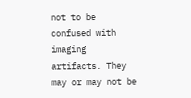not to be confused with imaging artifacts. They may or may not be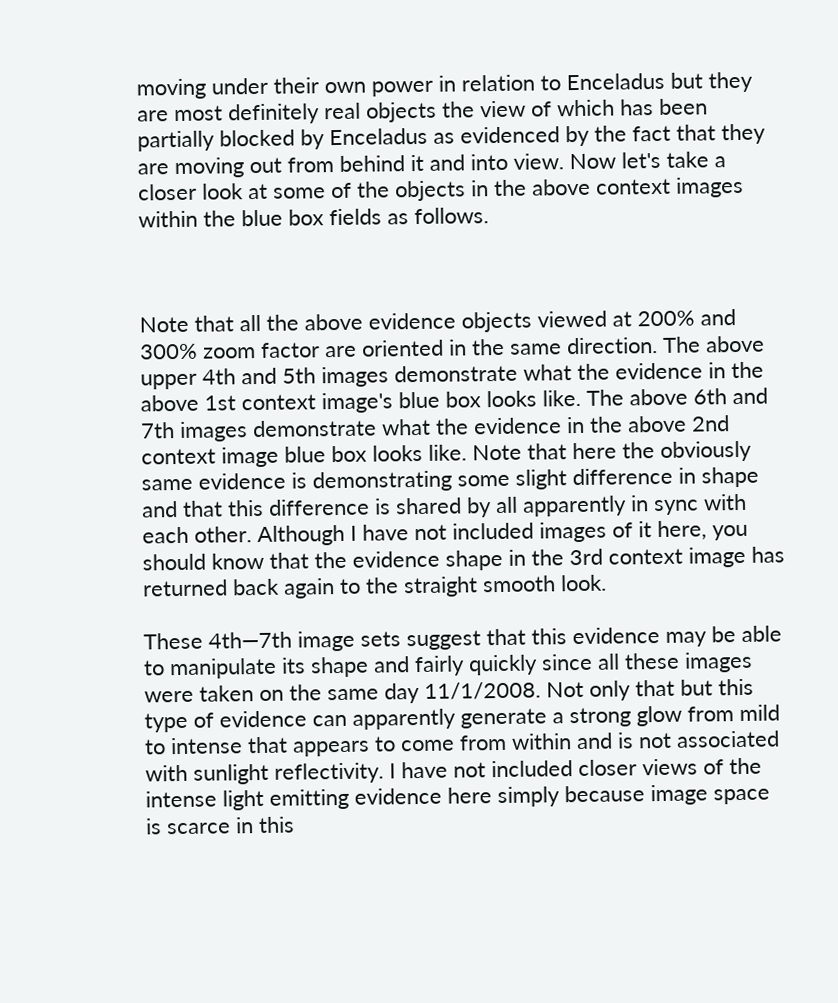moving under their own power in relation to Enceladus but they are most definitely real objects the view of which has been partially blocked by Enceladus as evidenced by the fact that they are moving out from behind it and into view. Now let's take a closer look at some of the objects in the above context images within the blue box fields as follows.



Note that all the above evidence objects viewed at 200% and 300% zoom factor are oriented in the same direction. The above upper 4th and 5th images demonstrate what the evidence in the above 1st context image's blue box looks like. The above 6th and 7th images demonstrate what the evidence in the above 2nd context image blue box looks like. Note that here the obviously same evidence is demonstrating some slight difference in shape and that this difference is shared by all apparently in sync with each other. Although I have not included images of it here, you should know that the evidence shape in the 3rd context image has returned back again to the straight smooth look.

These 4th—7th image sets suggest that this evidence may be able to manipulate its shape and fairly quickly since all these images were taken on the same day 11/1/2008. Not only that but this type of evidence can apparently generate a strong glow from mild to intense that appears to come from within and is not associated with sunlight reflectivity. I have not included closer views of the intense light emitting evidence here simply because image space is scarce in this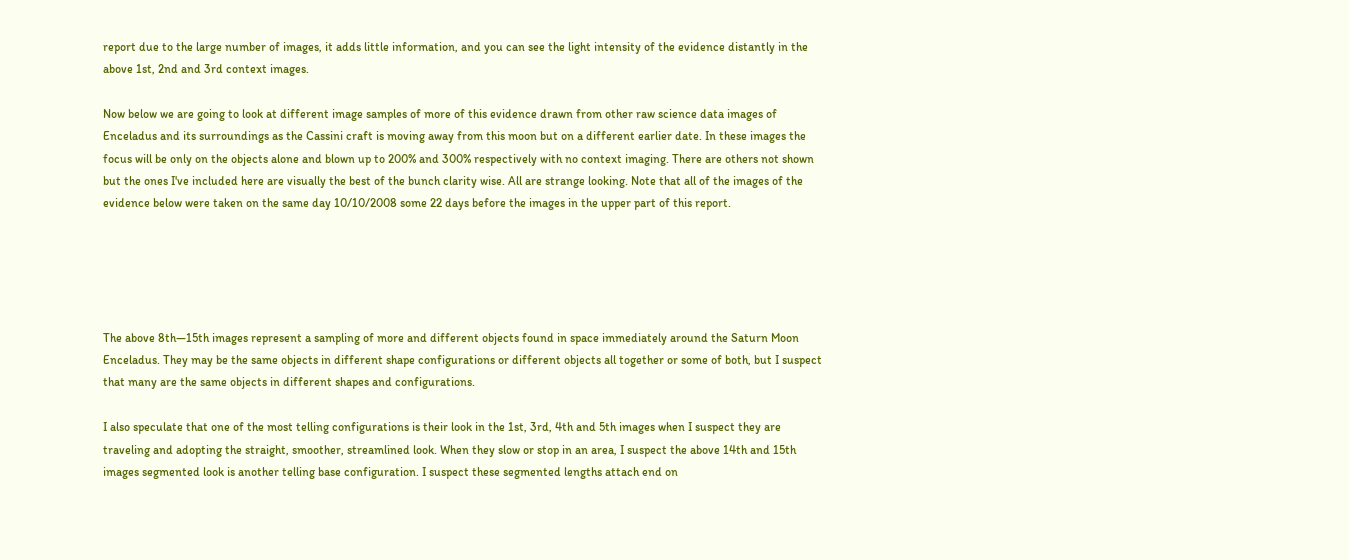report due to the large number of images, it adds little information, and you can see the light intensity of the evidence distantly in the above 1st, 2nd and 3rd context images.

Now below we are going to look at different image samples of more of this evidence drawn from other raw science data images of Enceladus and its surroundings as the Cassini craft is moving away from this moon but on a different earlier date. In these images the focus will be only on the objects alone and blown up to 200% and 300% respectively with no context imaging. There are others not shown but the ones I've included here are visually the best of the bunch clarity wise. All are strange looking. Note that all of the images of the evidence below were taken on the same day 10/10/2008 some 22 days before the images in the upper part of this report.





The above 8th—15th images represent a sampling of more and different objects found in space immediately around the Saturn Moon Enceladus. They may be the same objects in different shape configurations or different objects all together or some of both, but I suspect that many are the same objects in different shapes and configurations.

I also speculate that one of the most telling configurations is their look in the 1st, 3rd, 4th and 5th images when I suspect they are traveling and adopting the straight, smoother, streamlined look. When they slow or stop in an area, I suspect the above 14th and 15th images segmented look is another telling base configuration. I suspect these segmented lengths attach end on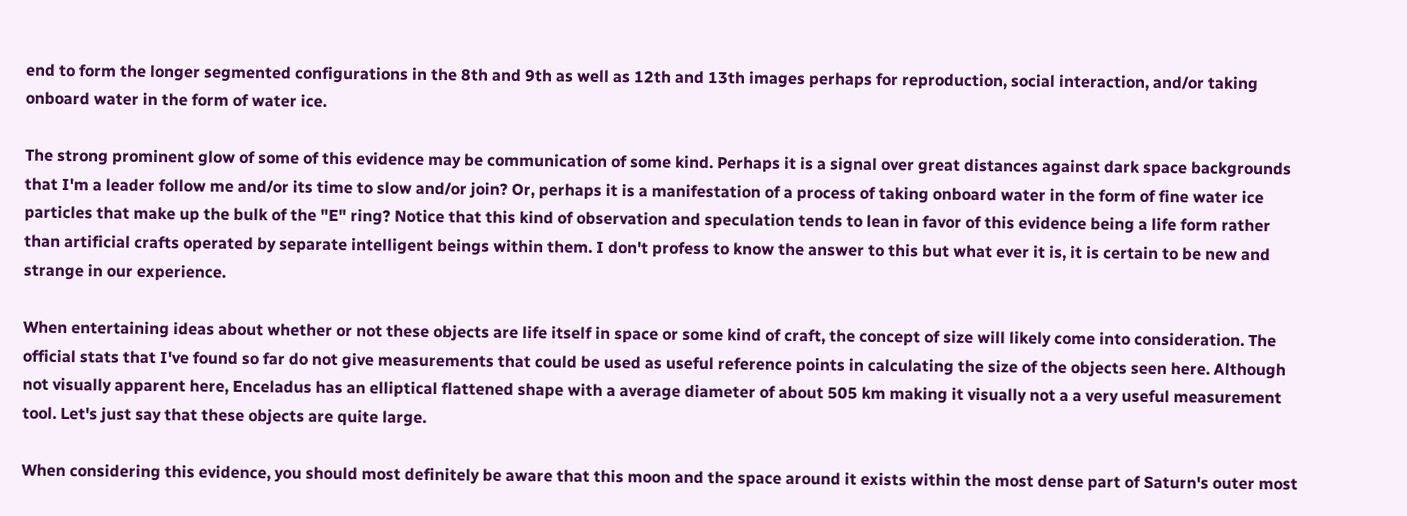end to form the longer segmented configurations in the 8th and 9th as well as 12th and 13th images perhaps for reproduction, social interaction, and/or taking onboard water in the form of water ice.

The strong prominent glow of some of this evidence may be communication of some kind. Perhaps it is a signal over great distances against dark space backgrounds that I'm a leader follow me and/or its time to slow and/or join? Or, perhaps it is a manifestation of a process of taking onboard water in the form of fine water ice particles that make up the bulk of the "E" ring? Notice that this kind of observation and speculation tends to lean in favor of this evidence being a life form rather than artificial crafts operated by separate intelligent beings within them. I don't profess to know the answer to this but what ever it is, it is certain to be new and strange in our experience.

When entertaining ideas about whether or not these objects are life itself in space or some kind of craft, the concept of size will likely come into consideration. The official stats that I've found so far do not give measurements that could be used as useful reference points in calculating the size of the objects seen here. Although not visually apparent here, Enceladus has an elliptical flattened shape with a average diameter of about 505 km making it visually not a a very useful measurement tool. Let's just say that these objects are quite large.

When considering this evidence, you should most definitely be aware that this moon and the space around it exists within the most dense part of Saturn's outer most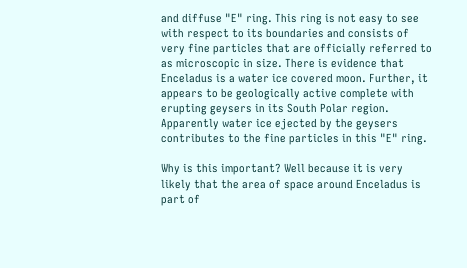and diffuse "E" ring. This ring is not easy to see with respect to its boundaries and consists of very fine particles that are officially referred to as microscopic in size. There is evidence that Enceladus is a water ice covered moon. Further, it appears to be geologically active complete with erupting geysers in its South Polar region. Apparently water ice ejected by the geysers contributes to the fine particles in this "E" ring.

Why is this important? Well because it is very likely that the area of space around Enceladus is part of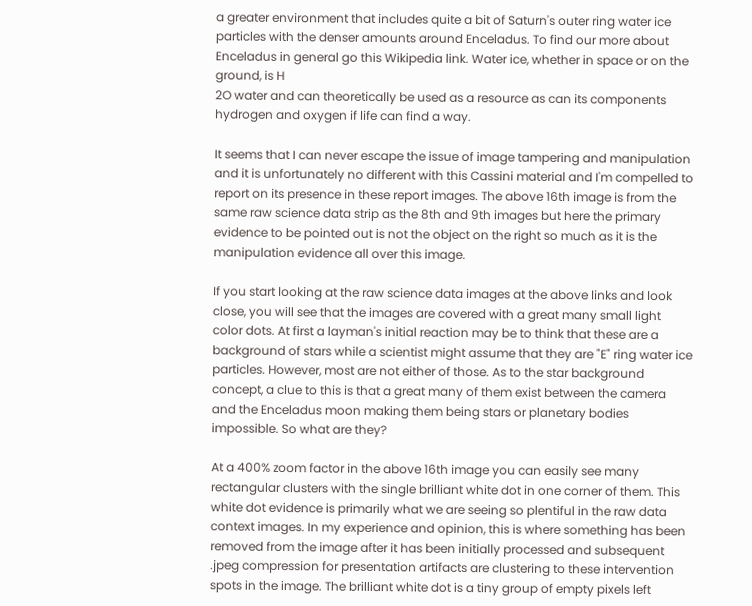a greater environment that includes quite a bit of Saturn's outer ring water ice particles with the denser amounts around Enceladus. To find our more about Enceladus in general go this Wikipedia link. Water ice, whether in space or on the ground, is H
2O water and can theoretically be used as a resource as can its components hydrogen and oxygen if life can find a way.

It seems that I can never escape the issue of image tampering and manipulation and it is unfortunately no different with this Cassini material and I'm compelled to report on its presence in these report images. The above 16th image is from the same raw science data strip as the 8th and 9th images but here the primary evidence to be pointed out is not the object on the right so much as it is the manipulation evidence all over this image.

If you start looking at the raw science data images at the above links and look close, you will see that the images are covered with a great many small light color dots. At first a layman's initial reaction may be to think that these are a background of stars while a scientist might assume that they are "E" ring water ice particles. However, most are not either of those. As to the star background concept, a clue to this is that a great many of them exist between the camera and the Enceladus moon making them being stars or planetary bodies impossible. So what are they?

At a 400% zoom factor in the above 16th image you can easily see many rectangular clusters with the single brilliant white dot in one corner of them. This white dot evidence is primarily what we are seeing so plentiful in the raw data context images. In my experience and opinion, this is where something has been removed from the image after it has been initially processed and subsequent .jpeg compression for presentation artifacts are clustering to these intervention spots in the image. The brilliant white dot is a tiny group of empty pixels left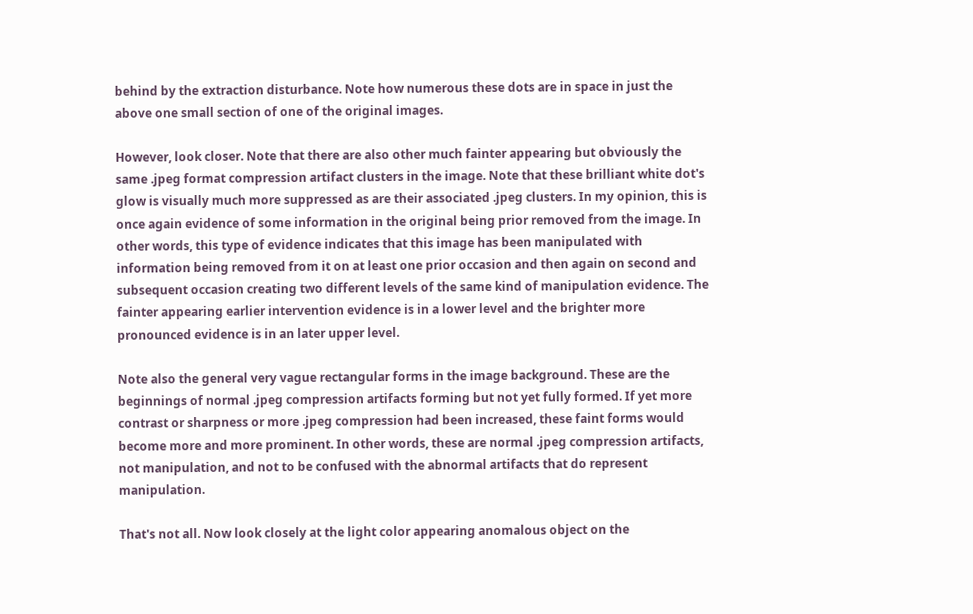behind by the extraction disturbance. Note how numerous these dots are in space in just the above one small section of one of the original images.

However, look closer. Note that there are also other much fainter appearing but obviously the same .jpeg format compression artifact clusters in the image. Note that these brilliant white dot's glow is visually much more suppressed as are their associated .jpeg clusters. In my opinion, this is once again evidence of some information in the original being prior removed from the image. In other words, this type of evidence indicates that this image has been manipulated with information being removed from it on at least one prior occasion and then again on second and subsequent occasion creating two different levels of the same kind of manipulation evidence. The fainter appearing earlier intervention evidence is in a lower level and the brighter more pronounced evidence is in an later upper level.

Note also the general very vague rectangular forms in the image background. These are the beginnings of normal .jpeg compression artifacts forming but not yet fully formed. If yet more contrast or sharpness or more .jpeg compression had been increased, these faint forms would become more and more prominent. In other words, these are normal .jpeg compression artifacts, not manipulation, and not to be confused with the abnormal artifacts that do represent manipulation.

That's not all. Now look closely at the light color appearing anomalous object on the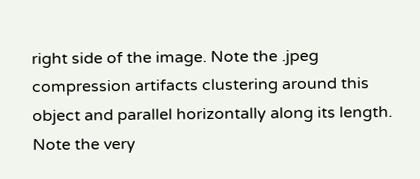right side of the image. Note the .jpeg compression artifacts clustering around this object and parallel horizontally along its length. Note the very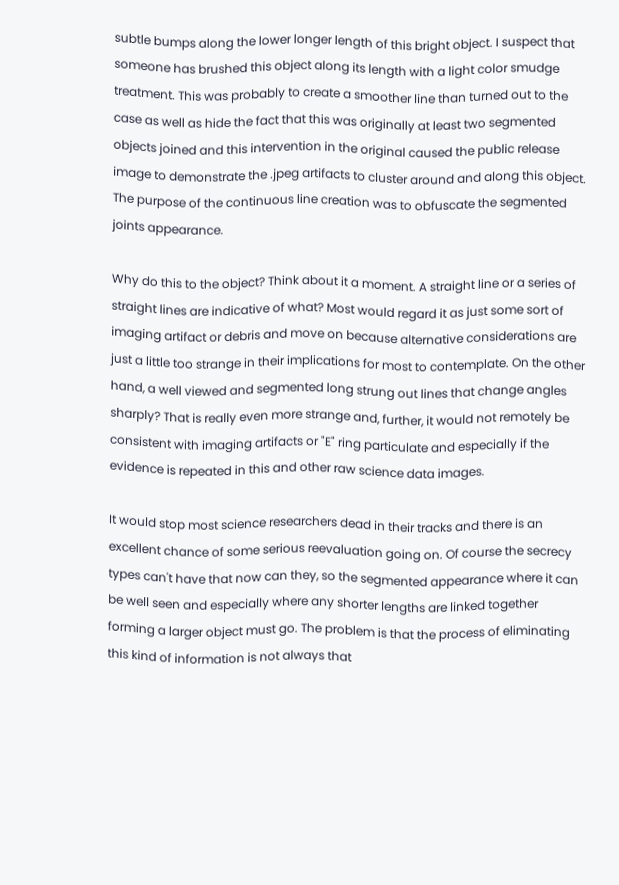subtle bumps along the lower longer length of this bright object. I suspect that someone has brushed this object along its length with a light color smudge treatment. This was probably to create a smoother line than turned out to the case as well as hide the fact that this was originally at least two segmented objects joined and this intervention in the original caused the public release image to demonstrate the .jpeg artifacts to cluster around and along this object. The purpose of the continuous line creation was to obfuscate the segmented joints appearance.

Why do this to the object? Think about it a moment. A straight line or a series of straight lines are indicative of what? Most would regard it as just some sort of imaging artifact or debris and move on because alternative considerations are just a little too strange in their implications for most to contemplate. On the other hand, a well viewed and segmented long strung out lines that change angles sharply? That is really even more strange and, further, it would not remotely be consistent with imaging artifacts or "E" ring particulate and especially if the evidence is repeated in this and other raw science data images.

It would stop most science researchers dead in their tracks and there is an excellent chance of some serious reevaluation going on. Of course the secrecy types can't have that now can they, so the segmented appearance where it can be well seen and especially where any shorter lengths are linked together forming a larger object must go. The problem is that the process of eliminating this kind of information is not always that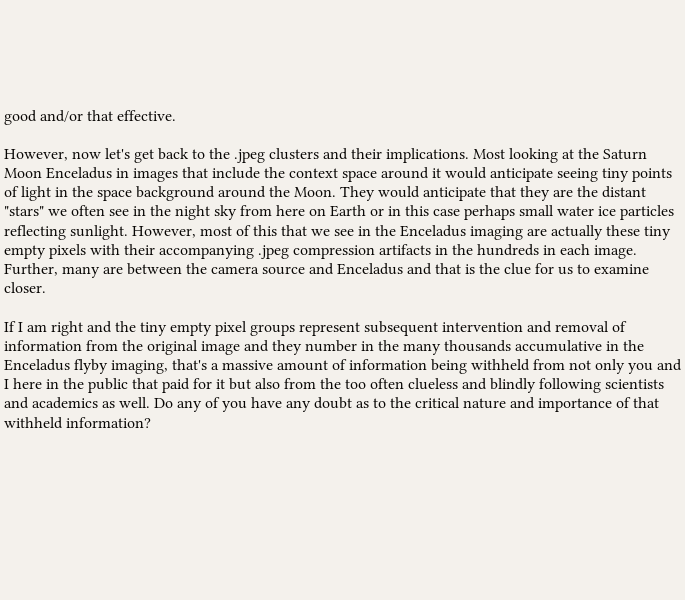good and/or that effective.

However, now let's get back to the .jpeg clusters and their implications. Most looking at the Saturn Moon Enceladus in images that include the context space around it would anticipate seeing tiny points of light in the space background around the Moon. They would anticipate that they are the distant "stars" we often see in the night sky from here on Earth or in this case perhaps small water ice particles reflecting sunlight. However, most of this that we see in the Enceladus imaging are actually these tiny empty pixels with their accompanying .jpeg compression artifacts in the hundreds in each image. Further, many are between the camera source and Enceladus and that is the clue for us to examine closer.

If I am right and the tiny empty pixel groups represent subsequent intervention and removal of information from the original image and they number in the many thousands accumulative in the Enceladus flyby imaging, that's a massive amount of information being withheld from not only you and I here in the public that paid for it but also from the too often clueless and blindly following scientists and academics as well. Do any of you have any doubt as to the critical nature and importance of that withheld information?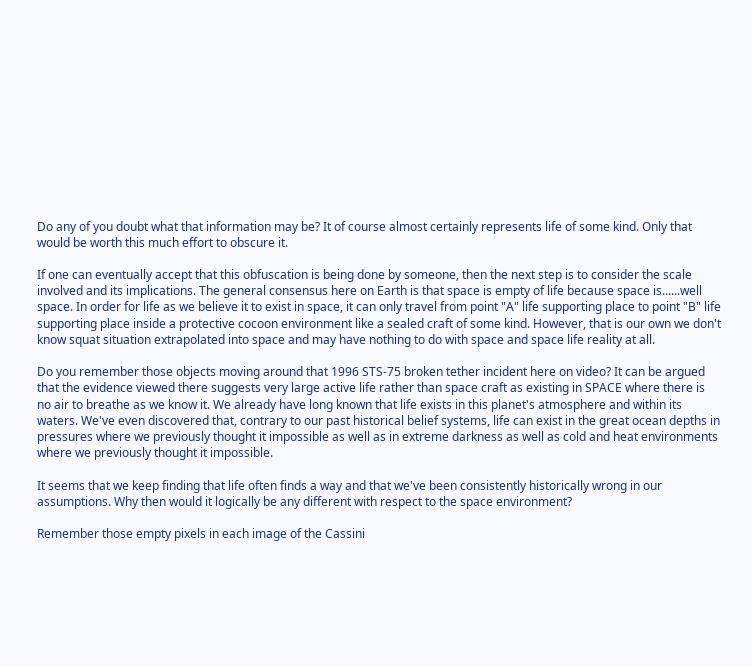Do any of you doubt what that information may be? It of course almost certainly represents life of some kind. Only that would be worth this much effort to obscure it.

If one can eventually accept that this obfuscation is being done by someone, then the next step is to consider the scale involved and its implications. The general consensus here on Earth is that space is empty of life because space is......well space. In order for life as we believe it to exist in space, it can only travel from point "A" life supporting place to point "B" life supporting place inside a protective cocoon environment like a sealed craft of some kind. However, that is our own we don't know squat situation extrapolated into space and may have nothing to do with space and space life reality at all.

Do you remember those objects moving around that 1996 STS-75 broken tether incident here on video? It can be argued that the evidence viewed there suggests very large active life rather than space craft as existing in SPACE where there is no air to breathe as we know it. We already have long known that life exists in this planet's atmosphere and within its waters. We've even discovered that, contrary to our past historical belief systems, life can exist in the great ocean depths in pressures where we previously thought it impossible as well as in extreme darkness as well as cold and heat environments where we previously thought it impossible.

It seems that we keep finding that life often finds a way and that we've been consistently historically wrong in our assumptions. Why then would it logically be any different with respect to the space environment?

Remember those empty pixels in each image of the Cassini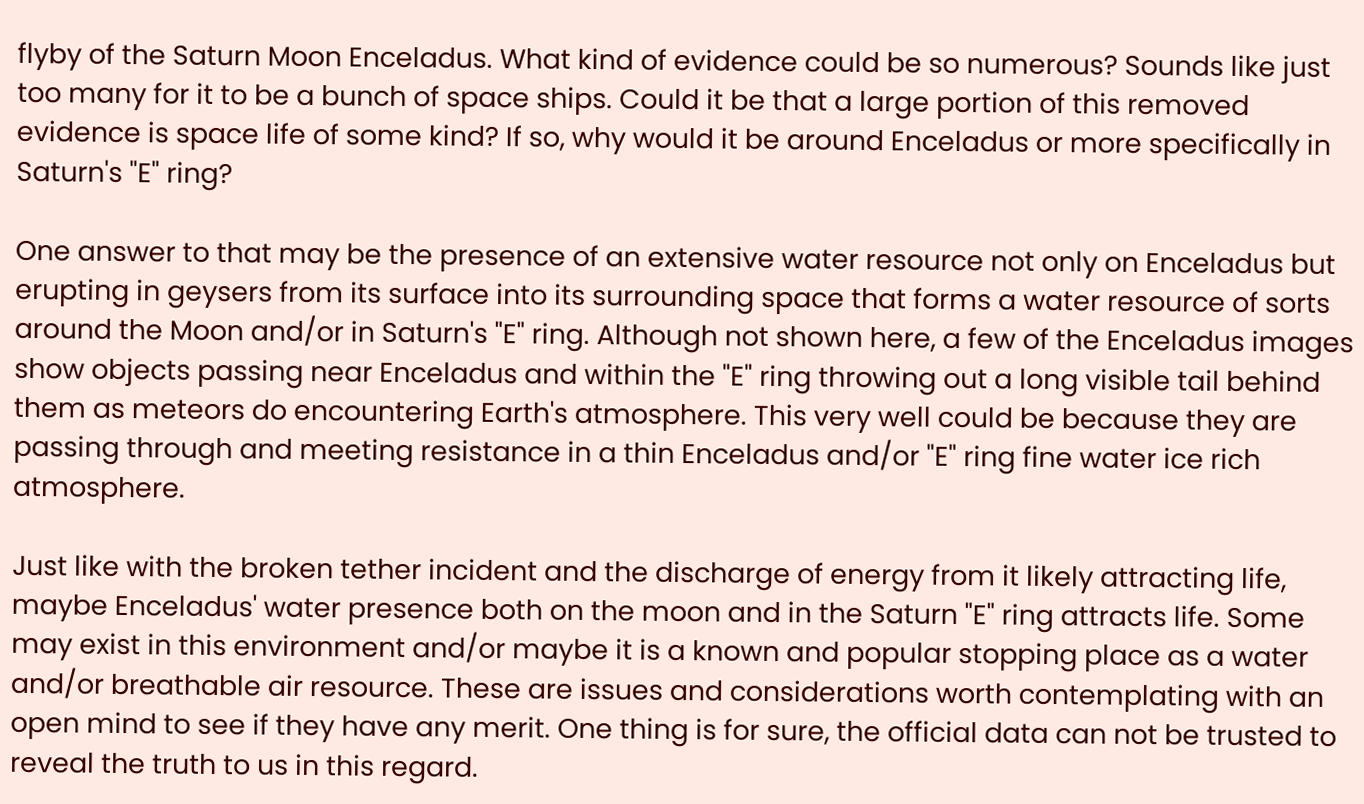flyby of the Saturn Moon Enceladus. What kind of evidence could be so numerous? Sounds like just too many for it to be a bunch of space ships. Could it be that a large portion of this removed evidence is space life of some kind? If so, why would it be around Enceladus or more specifically in Saturn's "E" ring?

One answer to that may be the presence of an extensive water resource not only on Enceladus but erupting in geysers from its surface into its surrounding space that forms a water resource of sorts around the Moon and/or in Saturn's "E" ring. Although not shown here, a few of the Enceladus images show objects passing near Enceladus and within the "E" ring throwing out a long visible tail behind them as meteors do encountering Earth's atmosphere. This very well could be because they are passing through and meeting resistance in a thin Enceladus and/or "E" ring fine water ice rich atmosphere.

Just like with the broken tether incident and the discharge of energy from it likely attracting life, maybe Enceladus' water presence both on the moon and in the Saturn "E" ring attracts life. Some may exist in this environment and/or maybe it is a known and popular stopping place as a water and/or breathable air resource. These are issues and considerations worth contemplating with an open mind to see if they have any merit. One thing is for sure, the official data can not be trusted to reveal the truth to us in this regard.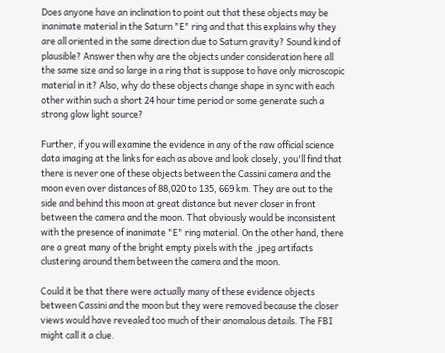Does anyone have an inclination to point out that these objects may be inanimate material in the Saturn "E" ring and that this explains why they are all oriented in the same direction due to Saturn gravity? Sound kind of plausible? Answer then why are the objects under consideration here all the same size and so large in a ring that is suppose to have only microscopic material in it? Also, why do these objects change shape in sync with each other within such a short 24 hour time period or some generate such a strong glow light source?

Further, if you will examine the evidence in any of the raw official science data imaging at the links for each as above and look closely, you'll find that there is never one of these objects between the Cassini camera and the moon even over distances of 88,020 to 135, 669 km. They are out to the side and behind this moon at great distance but never closer in front between the camera and the moon. That obviously would be inconsistent with the presence of inanimate "E" ring material. On the other hand, there are a great many of the bright empty pixels with the .jpeg artifacts clustering around them between the camera and the moon.

Could it be that there were actually many of these evidence objects between Cassini and the moon but they were removed because the closer views would have revealed too much of their anomalous details. The FBI might call it a clue.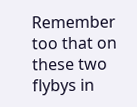Remember too that on these two flybys in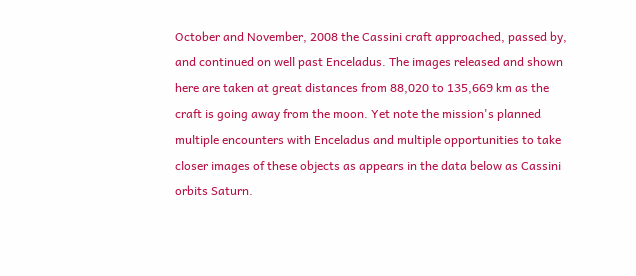October and November, 2008 the Cassini craft approached, passed by, and continued on well past Enceladus. The images released and shown here are taken at great distances from 88,020 to 135,669 km as the craft is going away from the moon. Yet note the mission's planned multiple encounters with Enceladus and multiple opportunities to take closer images of these objects as appears in the data below as Cassini orbits Saturn.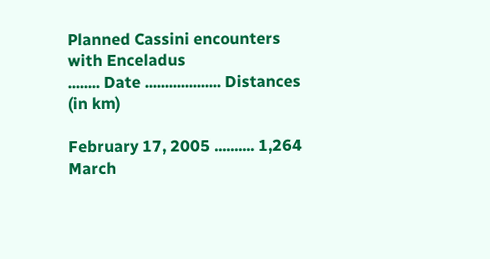Planned Cassini encounters with Enceladus
........ Date ................... Distances (in km)

February 17, 2005 .......... 1,264
March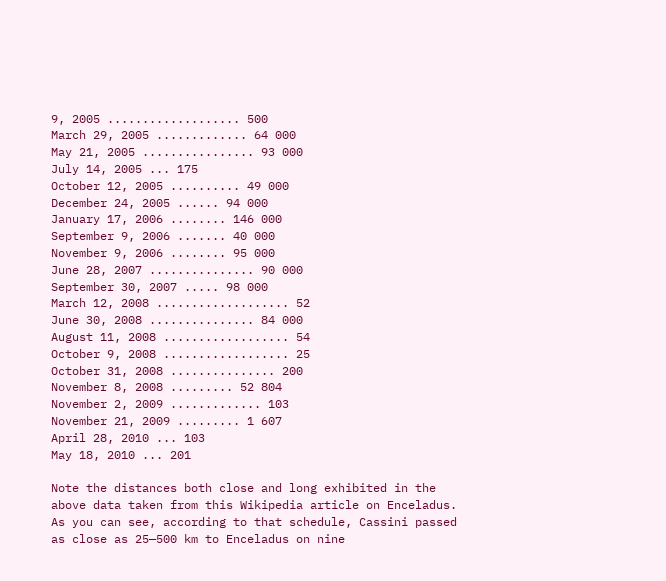9, 2005 ................... 500
March 29, 2005 ............. 64 000
May 21, 2005 ................ 93 000
July 14, 2005 ... 175
October 12, 2005 .......... 49 000
December 24, 2005 ...... 94 000
January 17, 2006 ........ 146 000
September 9, 2006 ....... 40 000
November 9, 2006 ........ 95 000
June 28, 2007 ............... 90 000
September 30, 2007 ..... 98 000
March 12, 2008 ................... 52
June 30, 2008 ............... 84 000
August 11, 2008 .................. 54
October 9, 2008 .................. 25
October 31, 2008 ............... 200
November 8, 2008 ......... 52 804
November 2, 2009 ............. 103
November 21, 2009 ......... 1 607
April 28, 2010 ... 103
May 18, 2010 ... 201

Note the distances both close and long exhibited in the above data taken from this Wikipedia article on Enceladus. As you can see, according to that schedule, Cassini passed as close as 25—500 km to Enceladus on nine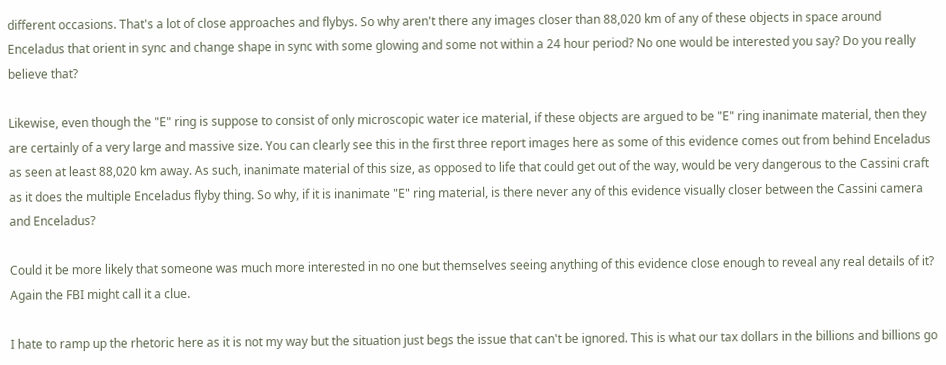different occasions. That's a lot of close approaches and flybys. So why aren't there any images closer than 88,020 km of any of these objects in space around Enceladus that orient in sync and change shape in sync with some glowing and some not within a 24 hour period? No one would be interested you say? Do you really believe that?

Likewise, even though the "E" ring is suppose to consist of only microscopic water ice material, if these objects are argued to be "E" ring inanimate material, then they are certainly of a very large and massive size. You can clearly see this in the first three report images here as some of this evidence comes out from behind Enceladus as seen at least 88,020 km away. As such, inanimate material of this size, as opposed to life that could get out of the way, would be very dangerous to the Cassini craft as it does the multiple Enceladus flyby thing. So why, if it is inanimate "E" ring material, is there never any of this evidence visually closer between the Cassini camera and Enceladus?

Could it be more likely that someone was much more interested in no one but themselves seeing anything of this evidence close enough to reveal any real details of it? Again the FBI might call it a clue.

I hate to ramp up the rhetoric here as it is not my way but the situation just begs the issue that can't be ignored. This is what our tax dollars in the billions and billions go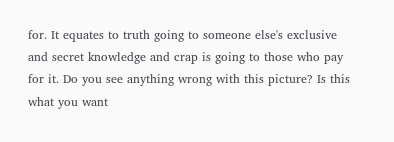for. It equates to truth going to someone else's exclusive and secret knowledge and crap is going to those who pay for it. Do you see anything wrong with this picture? Is this what you want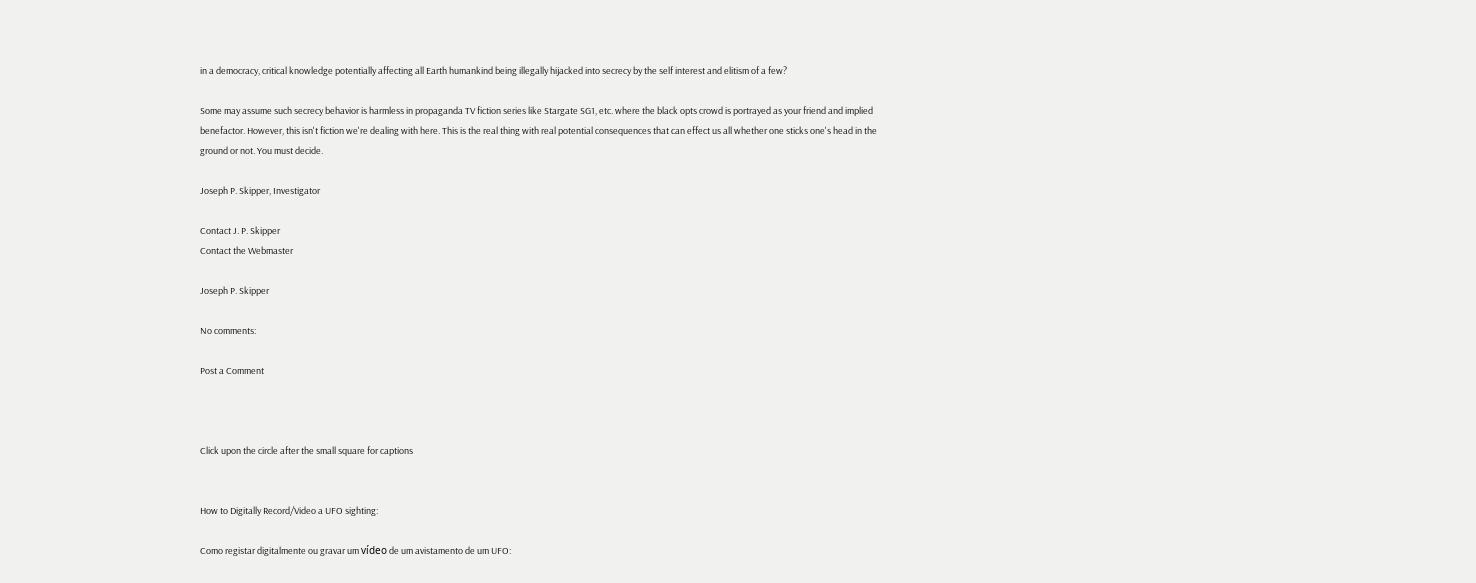in a democracy, critical knowledge potentially affecting all Earth humankind being illegally hijacked into secrecy by the self interest and elitism of a few?

Some may assume such secrecy behavior is harmless in propaganda TV fiction series like Stargate SG1, etc. where the black opts crowd is portrayed as your friend and implied benefactor. However, this isn't fiction we're dealing with here. This is the real thing with real potential consequences that can effect us all whether one sticks one's head in the ground or not. You must decide.

Joseph P. Skipper, Investigator

Contact J. P. Skipper
Contact the Webmaster

Joseph P. Skipper

No comments:

Post a Comment



Click upon the circle after the small square for captions


How to Digitally Record/Video a UFO sighting:

Como registar digitalmente ou gravar um vídeo de um avistamento de um UFO: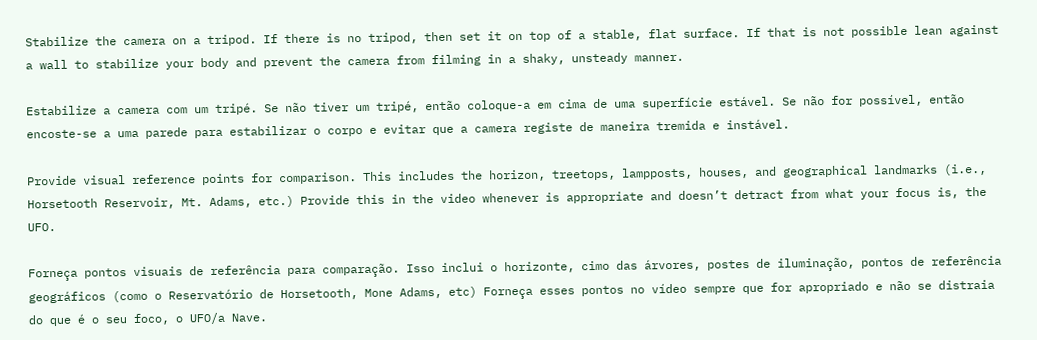Stabilize the camera on a tripod. If there is no tripod, then set it on top of a stable, flat surface. If that is not possible lean against a wall to stabilize your body and prevent the camera from filming in a shaky, unsteady manner.

Estabilize a camera com um tripé. Se não tiver um tripé, então coloque-a em cima de uma superfície estável. Se não for possível, então encoste-se a uma parede para estabilizar o corpo e evitar que a camera registe de maneira tremida e instável.

Provide visual reference points for comparison. This includes the horizon, treetops, lampposts, houses, and geographical landmarks (i.e., Horsetooth Reservoir, Mt. Adams, etc.) Provide this in the video whenever is appropriate and doesn’t detract from what your focus is, the UFO.

Forneça pontos visuais de referência para comparação. Isso inclui o horizonte, cimo das árvores, postes de iluminação, pontos de referência geográficos (como o Reservatório de Horsetooth, Mone Adams, etc) Forneça esses pontos no vídeo sempre que for apropriado e não se distraia do que é o seu foco, o UFO/a Nave.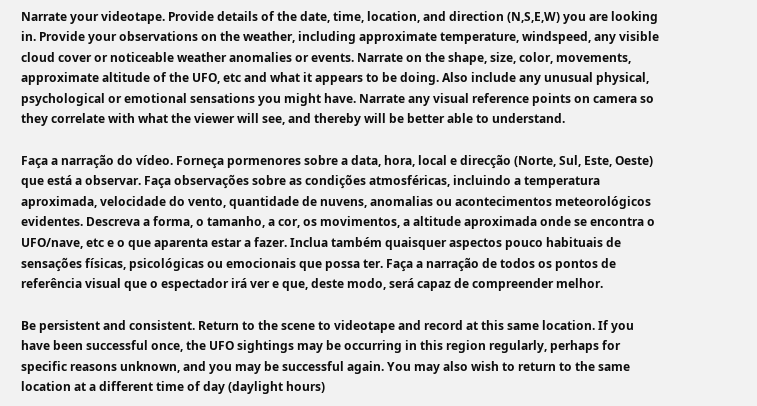Narrate your videotape. Provide details of the date, time, location, and direction (N,S,E,W) you are looking in. Provide your observations on the weather, including approximate temperature, windspeed, any visible cloud cover or noticeable weather anomalies or events. Narrate on the shape, size, color, movements, approximate altitude of the UFO, etc and what it appears to be doing. Also include any unusual physical, psychological or emotional sensations you might have. Narrate any visual reference points on camera so they correlate with what the viewer will see, and thereby will be better able to understand.

Faça a narração do vídeo. Forneça pormenores sobre a data, hora, local e direcção (Norte, Sul, Este, Oeste) que está a observar. Faça observações sobre as condições atmosféricas, incluindo a temperatura aproximada, velocidade do vento, quantidade de nuvens, anomalias ou acontecimentos meteorológicos evidentes. Descreva a forma, o tamanho, a cor, os movimentos, a altitude aproximada onde se encontra o UFO/nave, etc e o que aparenta estar a fazer. Inclua também quaisquer aspectos pouco habituais de sensações físicas, psicológicas ou emocionais que possa ter. Faça a narração de todos os pontos de referência visual que o espectador irá ver e que, deste modo, será capaz de compreender melhor.

Be persistent and consistent. Return to the scene to videotape and record at this same location. If you have been successful once, the UFO sightings may be occurring in this region regularly, perhaps for specific reasons unknown, and you may be successful again. You may also wish to return to the same location at a different time of day (daylight hours)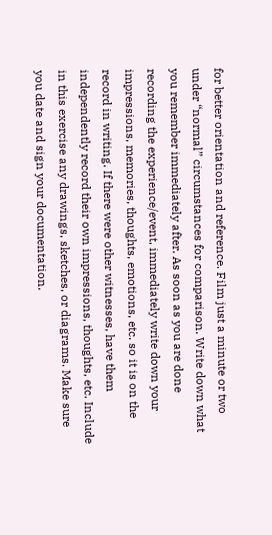for better orientation and reference. Film just a minute or two under “normal” circumstances for comparison. Write down what you remember immediately after. As soon as you are done recording the experience/event, immediately write down your impressions, memories, thoughts, emotions, etc. so it is on the record in writing. If there were other witnesses, have them independently record their own impressions, thoughts, etc. Include in this exercise any drawings, sketches, or diagrams. Make sure you date and sign your documentation.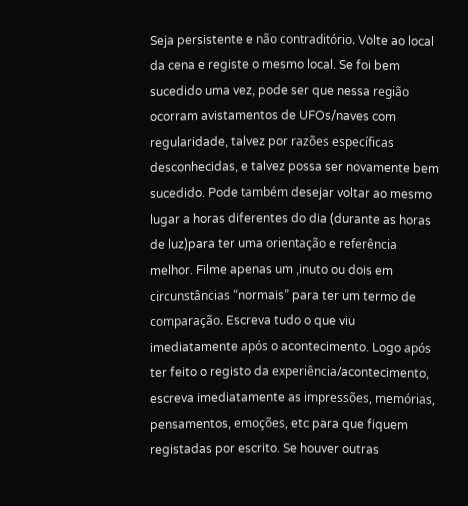Seja persistente e não contraditório. Volte ao local da cena e registe o mesmo local. Se foi bem sucedido uma vez, pode ser que nessa região ocorram avistamentos de UFOs/naves com regularidade, talvez por razões específicas desconhecidas, e talvez possa ser novamente bem sucedido. Pode também desejar voltar ao mesmo lugar a horas diferentes do dia (durante as horas de luz)para ter uma orientação e referência melhor. Filme apenas um ,inuto ou dois em circunstâncias “normais” para ter um termo de comparação. Escreva tudo o que viu imediatamente após o acontecimento. Logo após ter feito o registo da experiência/acontecimento, escreva imediatamente as impressões, memórias, pensamentos, emoções, etc para que fiquem registadas por escrito. Se houver outras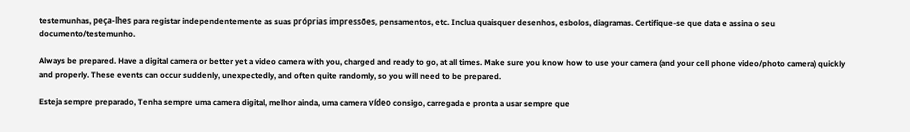testemunhas, peça-lhes para registar independentemente as suas próprias impressões, pensamentos, etc. Inclua quaisquer desenhos, esbolos, diagramas. Certifique-se que data e assina o seu documento/testemunho.

Always be prepared. Have a digital camera or better yet a video camera with you, charged and ready to go, at all times. Make sure you know how to use your camera (and your cell phone video/photo camera) quickly and properly. These events can occur suddenly, unexpectedly, and often quite randomly, so you will need to be prepared.

Esteja sempre preparado, Tenha sempre uma camera digital, melhor ainda, uma camera vídeo consigo, carregada e pronta a usar sempre que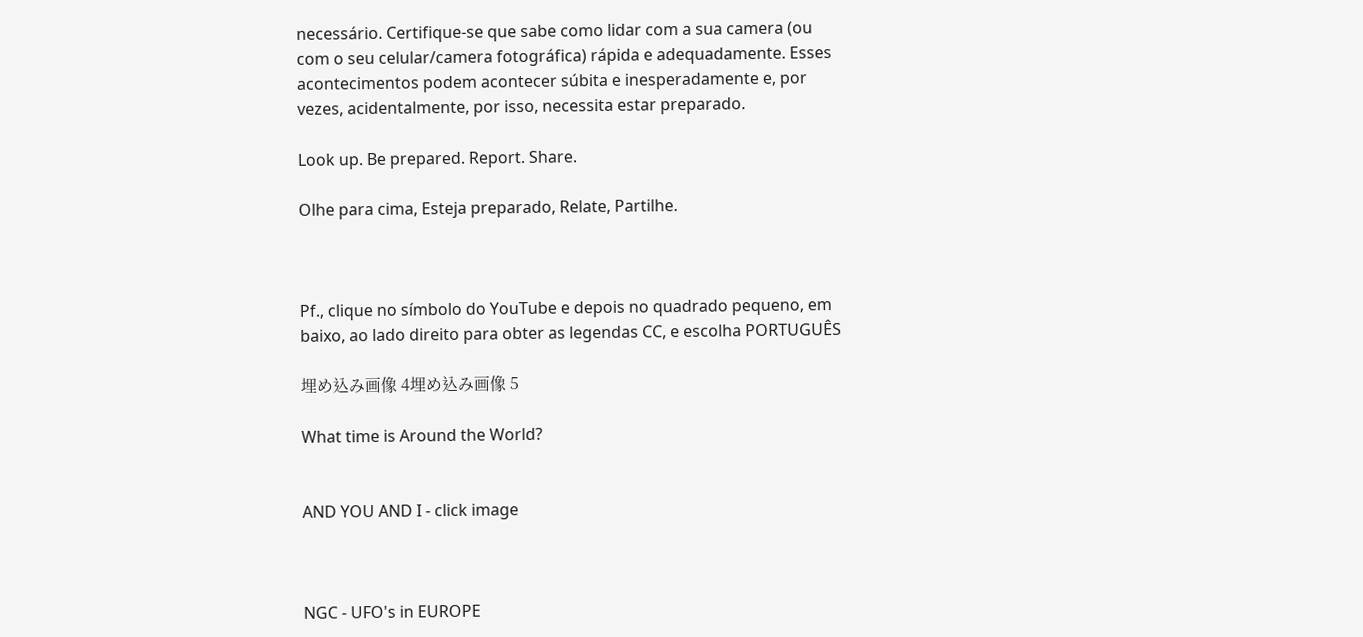necessário. Certifique-se que sabe como lidar com a sua camera (ou com o seu celular/camera fotográfica) rápida e adequadamente. Esses acontecimentos podem acontecer súbita e inesperadamente e, por vezes, acidentalmente, por isso, necessita estar preparado.

Look up. Be prepared. Report. Share.

Olhe para cima, Esteja preparado, Relate, Partilhe.



Pf., clique no símbolo do YouTube e depois no quadrado pequeno, em baixo, ao lado direito para obter as legendas CC, e escolha PORTUGUÊS

埋め込み画像 4埋め込み画像 5

What time is Around the World?


AND YOU AND I - click image



NGC - UFO's in EUROPE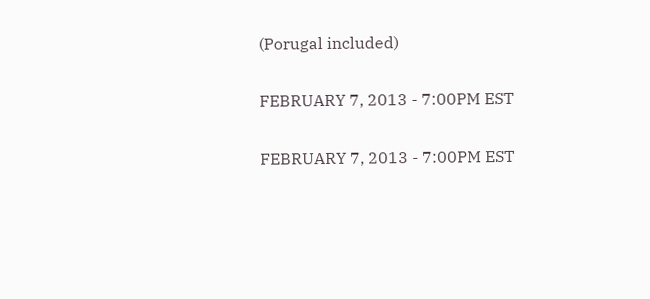(Porugal included)

FEBRUARY 7, 2013 - 7:00PM EST

FEBRUARY 7, 2013 - 7:00PM EST